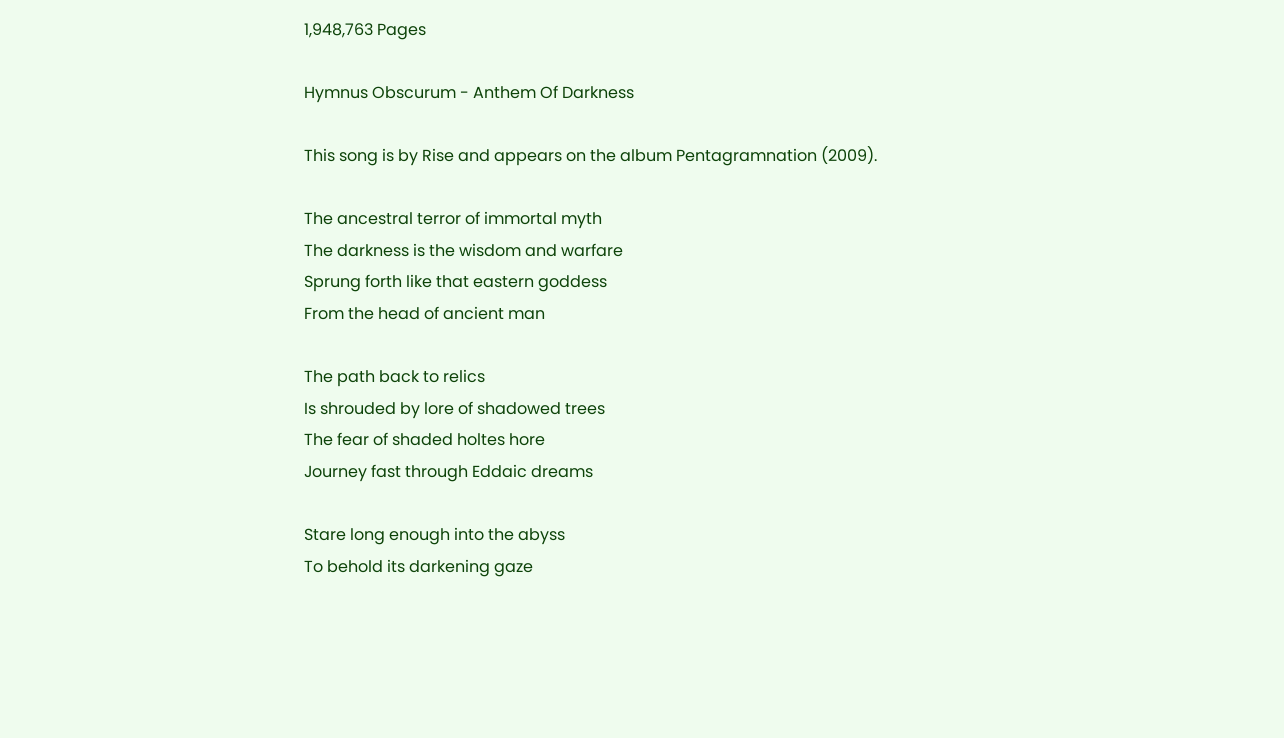1,948,763 Pages

Hymnus Obscurum - Anthem Of Darkness

This song is by Rise and appears on the album Pentagramnation (2009).

The ancestral terror of immortal myth
The darkness is the wisdom and warfare
Sprung forth like that eastern goddess
From the head of ancient man

The path back to relics
Is shrouded by lore of shadowed trees
The fear of shaded holtes hore
Journey fast through Eddaic dreams

Stare long enough into the abyss
To behold its darkening gaze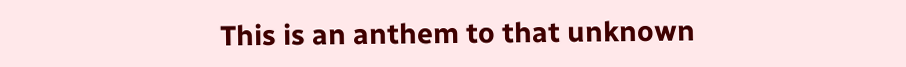This is an anthem to that unknown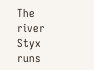The river Styx runs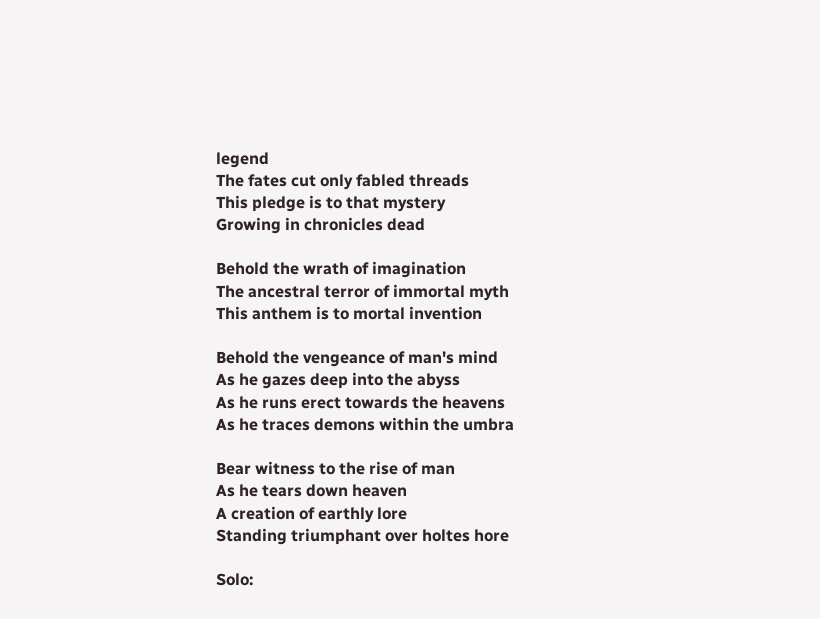legend
The fates cut only fabled threads
This pledge is to that mystery
Growing in chronicles dead

Behold the wrath of imagination
The ancestral terror of immortal myth
This anthem is to mortal invention

Behold the vengeance of man's mind
As he gazes deep into the abyss
As he runs erect towards the heavens
As he traces demons within the umbra

Bear witness to the rise of man
As he tears down heaven
A creation of earthly lore
Standing triumphant over holtes hore

Solo: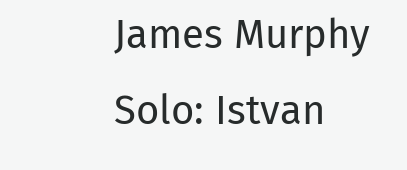James Murphy
Solo: Istvan